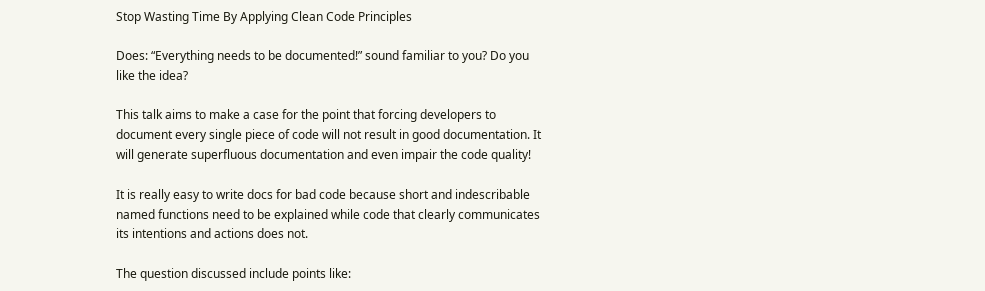Stop Wasting Time By Applying Clean Code Principles

Does: “Everything needs to be documented!” sound familiar to you? Do you like the idea?

This talk aims to make a case for the point that forcing developers to document every single piece of code will not result in good documentation. It will generate superfluous documentation and even impair the code quality!

It is really easy to write docs for bad code because short and indescribable named functions need to be explained while code that clearly communicates its intentions and actions does not.

The question discussed include points like: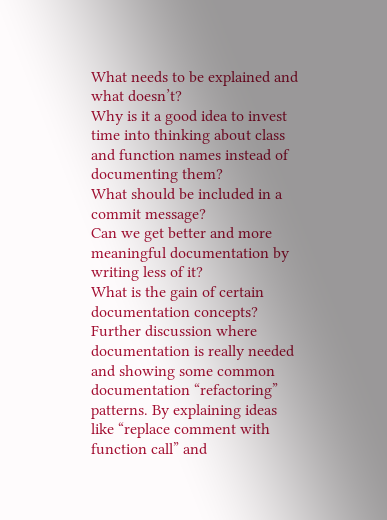What needs to be explained and what doesn’t?
Why is it a good idea to invest time into thinking about class and function names instead of documenting them?
What should be included in a commit message?
Can we get better and more meaningful documentation by writing less of it?
What is the gain of certain documentation concepts?
Further discussion where documentation is really needed and showing some common documentation “refactoring” patterns. By explaining ideas like “replace comment with function call” and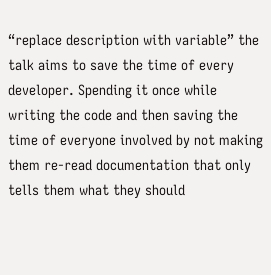“replace description with variable” the talk aims to save the time of every developer. Spending it once while writing the code and then saving the time of everyone involved by not making them re-read documentation that only tells them what they should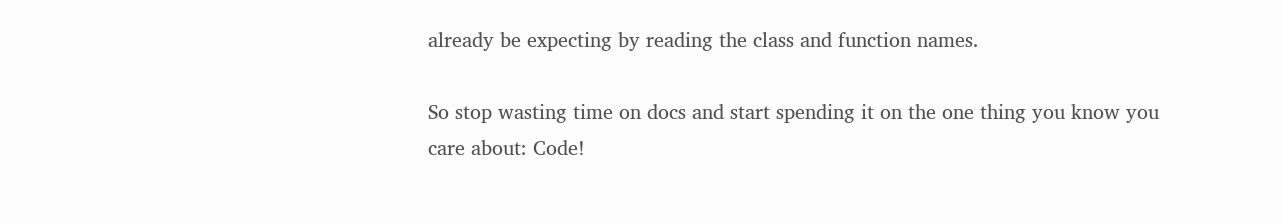already be expecting by reading the class and function names.

So stop wasting time on docs and start spending it on the one thing you know you care about: Code!